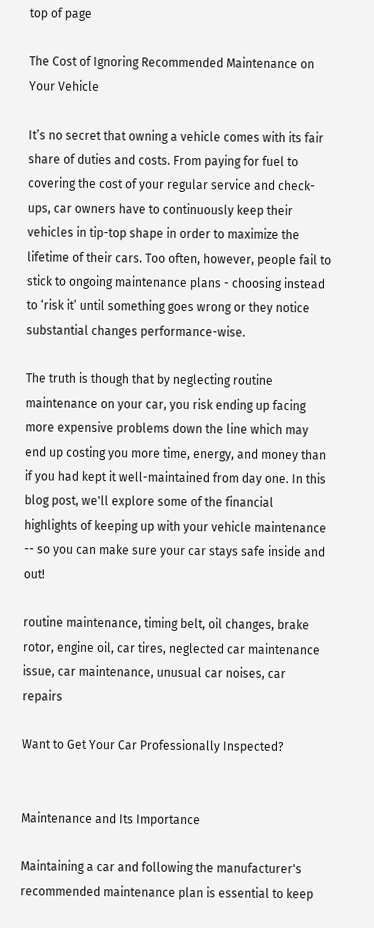top of page

The Cost of Ignoring Recommended Maintenance on Your Vehicle

It’s no secret that owning a vehicle comes with its fair share of duties and costs. From paying for fuel to covering the cost of your regular service and check-ups, car owners have to continuously keep their vehicles in tip-top shape in order to maximize the lifetime of their cars. Too often, however, people fail to stick to ongoing maintenance plans - choosing instead to ‘risk it’ until something goes wrong or they notice substantial changes performance-wise.

The truth is though that by neglecting routine maintenance on your car, you risk ending up facing more expensive problems down the line which may end up costing you more time, energy, and money than if you had kept it well-maintained from day one. In this blog post, we'll explore some of the financial highlights of keeping up with your vehicle maintenance -- so you can make sure your car stays safe inside and out!

routine maintenance, timing belt, oil changes, brake rotor, engine oil, car tires, neglected car maintenance issue, car maintenance, unusual car noises, car repairs

Want to Get Your Car Professionally Inspected?


Maintenance and Its Importance

Maintaining a car and following the manufacturer's recommended maintenance plan is essential to keep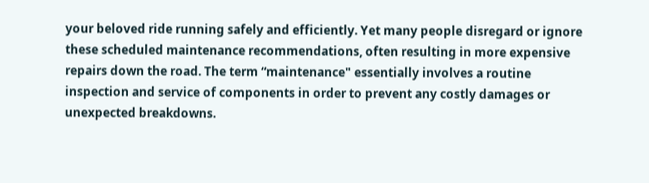your beloved ride running safely and efficiently. Yet many people disregard or ignore these scheduled maintenance recommendations, often resulting in more expensive repairs down the road. The term “maintenance" essentially involves a routine inspection and service of components in order to prevent any costly damages or unexpected breakdowns.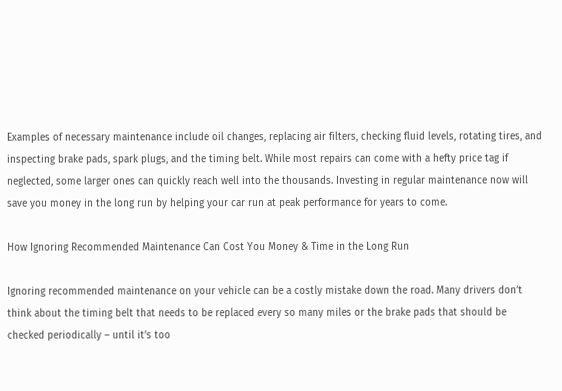Examples of necessary maintenance include oil changes, replacing air filters, checking fluid levels, rotating tires, and inspecting brake pads, spark plugs, and the timing belt. While most repairs can come with a hefty price tag if neglected, some larger ones can quickly reach well into the thousands. Investing in regular maintenance now will save you money in the long run by helping your car run at peak performance for years to come.

How Ignoring Recommended Maintenance Can Cost You Money & Time in the Long Run

Ignoring recommended maintenance on your vehicle can be a costly mistake down the road. Many drivers don’t think about the timing belt that needs to be replaced every so many miles or the brake pads that should be checked periodically – until it’s too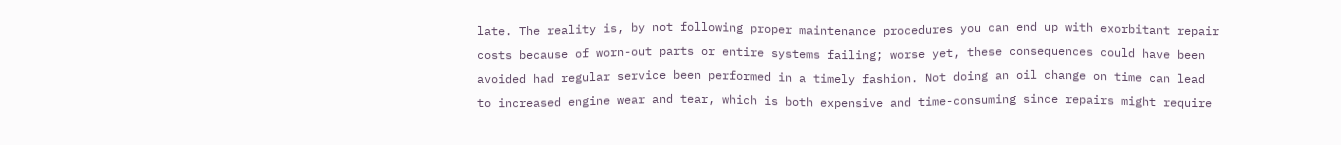late. The reality is, by not following proper maintenance procedures you can end up with exorbitant repair costs because of worn-out parts or entire systems failing; worse yet, these consequences could have been avoided had regular service been performed in a timely fashion. Not doing an oil change on time can lead to increased engine wear and tear, which is both expensive and time-consuming since repairs might require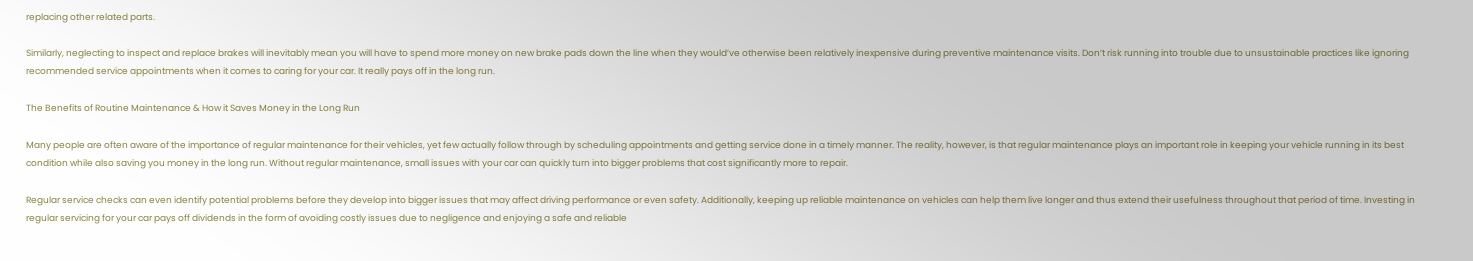replacing other related parts.

Similarly, neglecting to inspect and replace brakes will inevitably mean you will have to spend more money on new brake pads down the line when they would’ve otherwise been relatively inexpensive during preventive maintenance visits. Don’t risk running into trouble due to unsustainable practices like ignoring recommended service appointments when it comes to caring for your car. It really pays off in the long run.

The Benefits of Routine Maintenance & How it Saves Money in the Long Run

Many people are often aware of the importance of regular maintenance for their vehicles, yet few actually follow through by scheduling appointments and getting service done in a timely manner. The reality, however, is that regular maintenance plays an important role in keeping your vehicle running in its best condition while also saving you money in the long run. Without regular maintenance, small issues with your car can quickly turn into bigger problems that cost significantly more to repair.

Regular service checks can even identify potential problems before they develop into bigger issues that may affect driving performance or even safety. Additionally, keeping up reliable maintenance on vehicles can help them live longer and thus extend their usefulness throughout that period of time. Investing in regular servicing for your car pays off dividends in the form of avoiding costly issues due to negligence and enjoying a safe and reliable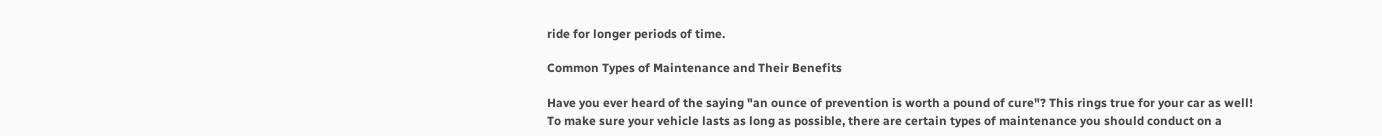ride for longer periods of time.

Common Types of Maintenance and Their Benefits

Have you ever heard of the saying "an ounce of prevention is worth a pound of cure"? This rings true for your car as well! To make sure your vehicle lasts as long as possible, there are certain types of maintenance you should conduct on a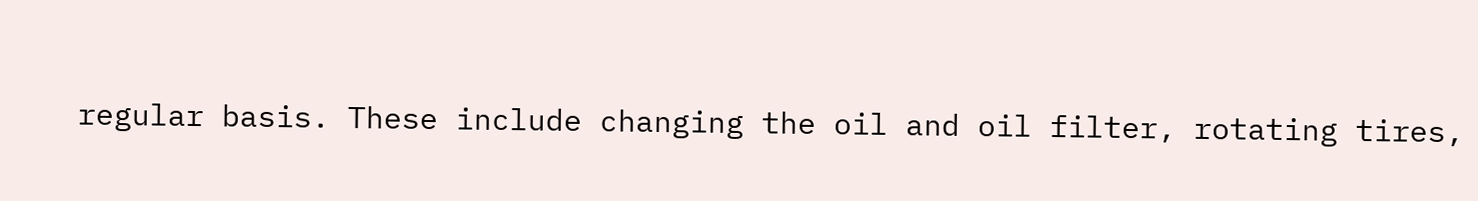regular basis. These include changing the oil and oil filter, rotating tires,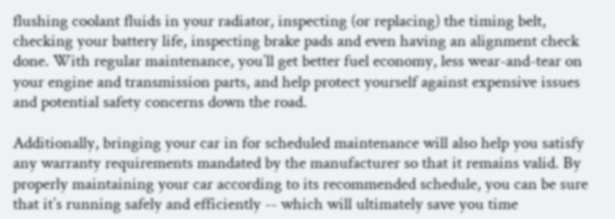flushing coolant fluids in your radiator, inspecting (or replacing) the timing belt, checking your battery life, inspecting brake pads and even having an alignment check done. With regular maintenance, you’ll get better fuel economy, less wear-and-tear on your engine and transmission parts, and help protect yourself against expensive issues and potential safety concerns down the road.

Additionally, bringing your car in for scheduled maintenance will also help you satisfy any warranty requirements mandated by the manufacturer so that it remains valid. By properly maintaining your car according to its recommended schedule, you can be sure that it’s running safely and efficiently -- which will ultimately save you time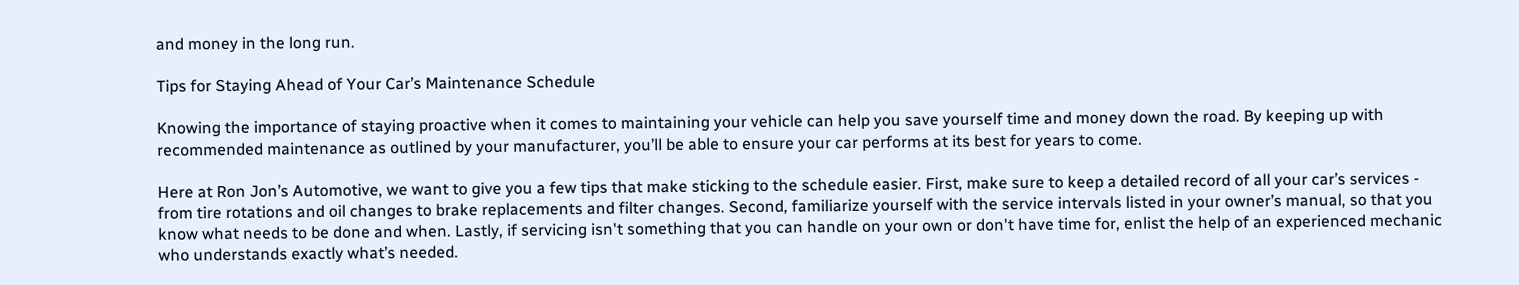and money in the long run.

Tips for Staying Ahead of Your Car’s Maintenance Schedule

Knowing the importance of staying proactive when it comes to maintaining your vehicle can help you save yourself time and money down the road. By keeping up with recommended maintenance as outlined by your manufacturer, you’ll be able to ensure your car performs at its best for years to come.

Here at Ron Jon’s Automotive, we want to give you a few tips that make sticking to the schedule easier. First, make sure to keep a detailed record of all your car’s services - from tire rotations and oil changes to brake replacements and filter changes. Second, familiarize yourself with the service intervals listed in your owner’s manual, so that you know what needs to be done and when. Lastly, if servicing isn't something that you can handle on your own or don't have time for, enlist the help of an experienced mechanic who understands exactly what’s needed.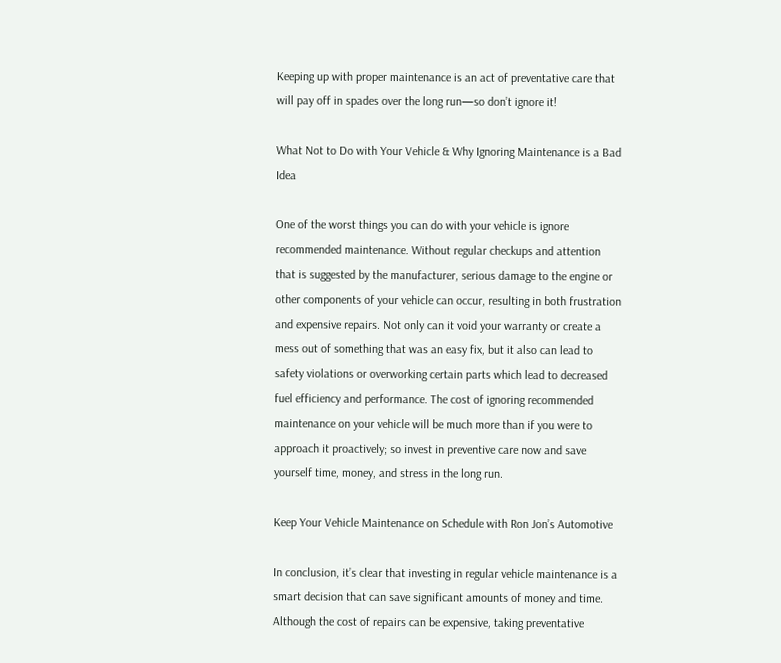Keeping up with proper maintenance is an act of preventative care that will pay off in spades over the long run—so don’t ignore it!

What Not to Do with Your Vehicle & Why Ignoring Maintenance is a Bad Idea

One of the worst things you can do with your vehicle is ignore recommended maintenance. Without regular checkups and attention that is suggested by the manufacturer, serious damage to the engine or other components of your vehicle can occur, resulting in both frustration and expensive repairs. Not only can it void your warranty or create a mess out of something that was an easy fix, but it also can lead to safety violations or overworking certain parts which lead to decreased fuel efficiency and performance. The cost of ignoring recommended maintenance on your vehicle will be much more than if you were to approach it proactively; so invest in preventive care now and save yourself time, money, and stress in the long run.

Keep Your Vehicle Maintenance on Schedule with Ron Jon’s Automotive

In conclusion, it’s clear that investing in regular vehicle maintenance is a smart decision that can save significant amounts of money and time. Although the cost of repairs can be expensive, taking preventative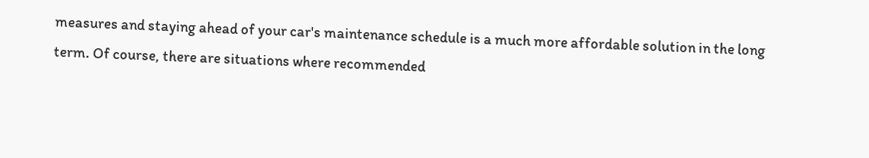measures and staying ahead of your car's maintenance schedule is a much more affordable solution in the long term. Of course, there are situations where recommended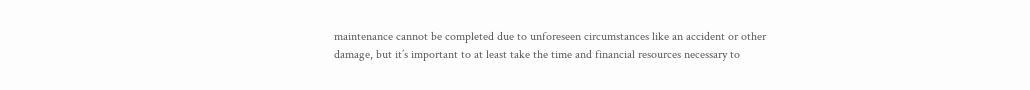maintenance cannot be completed due to unforeseen circumstances like an accident or other damage, but it’s important to at least take the time and financial resources necessary to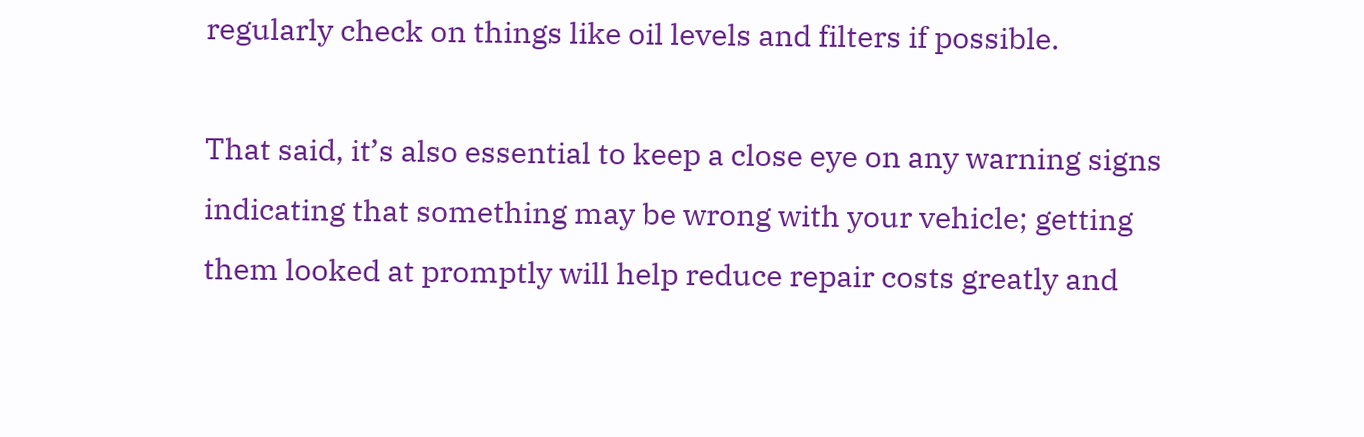regularly check on things like oil levels and filters if possible.

That said, it’s also essential to keep a close eye on any warning signs indicating that something may be wrong with your vehicle; getting them looked at promptly will help reduce repair costs greatly and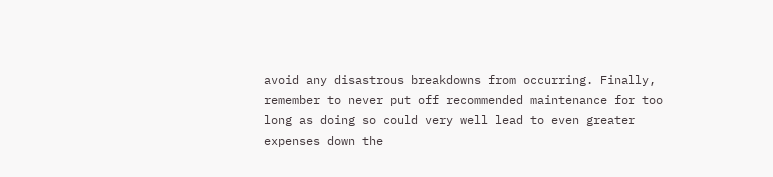avoid any disastrous breakdowns from occurring. Finally, remember to never put off recommended maintenance for too long as doing so could very well lead to even greater expenses down the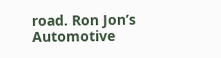road. Ron Jon’s Automotive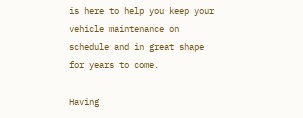is here to help you keep your vehicle maintenance on schedule and in great shape for years to come.

Having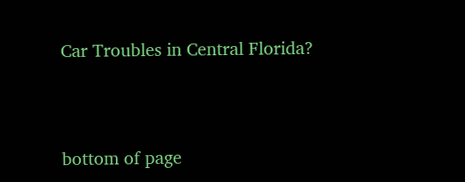Car Troubles in Central Florida?



bottom of page